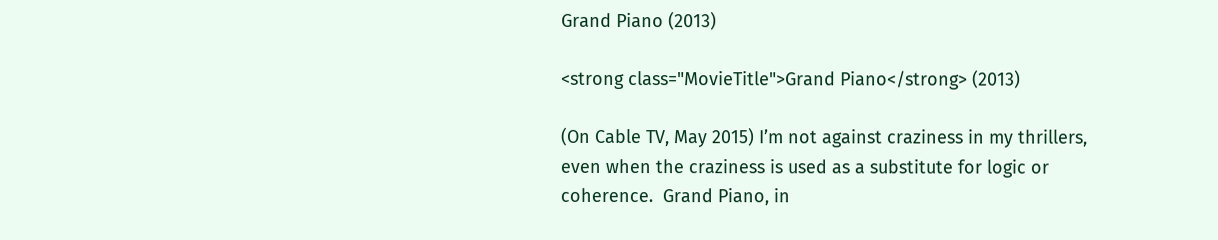Grand Piano (2013)

<strong class="MovieTitle">Grand Piano</strong> (2013)

(On Cable TV, May 2015) I’m not against craziness in my thrillers, even when the craziness is used as a substitute for logic or coherence.  Grand Piano, in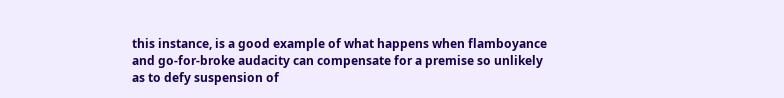this instance, is a good example of what happens when flamboyance and go-for-broke audacity can compensate for a premise so unlikely as to defy suspension of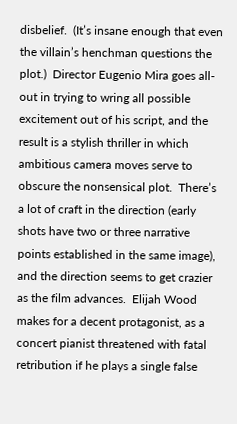disbelief.  (It’s insane enough that even the villain’s henchman questions the plot.)  Director Eugenio Mira goes all-out in trying to wring all possible excitement out of his script, and the result is a stylish thriller in which ambitious camera moves serve to obscure the nonsensical plot.  There’s a lot of craft in the direction (early shots have two or three narrative points established in the same image), and the direction seems to get crazier as the film advances.  Elijah Wood makes for a decent protagonist, as a concert pianist threatened with fatal retribution if he plays a single false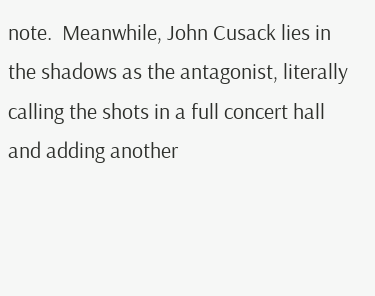note.  Meanwhile, John Cusack lies in the shadows as the antagonist, literally calling the shots in a full concert hall and adding another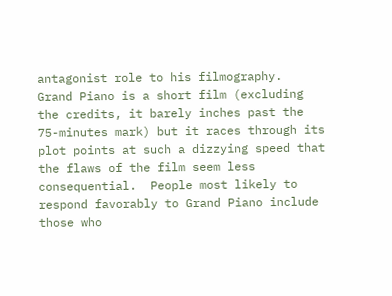antagonist role to his filmography.  Grand Piano is a short film (excluding the credits, it barely inches past the 75-minutes mark) but it races through its plot points at such a dizzying speed that the flaws of the film seem less consequential.  People most likely to respond favorably to Grand Piano include those who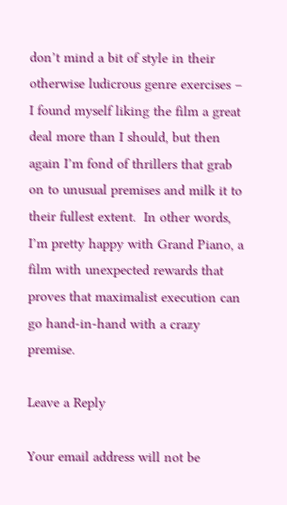don’t mind a bit of style in their otherwise ludicrous genre exercises – I found myself liking the film a great deal more than I should, but then again I’m fond of thrillers that grab on to unusual premises and milk it to their fullest extent.  In other words, I’m pretty happy with Grand Piano, a film with unexpected rewards that proves that maximalist execution can go hand-in-hand with a crazy premise.

Leave a Reply

Your email address will not be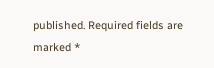published. Required fields are marked *